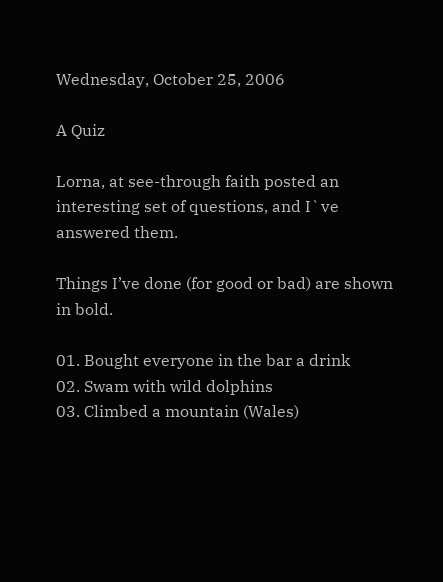Wednesday, October 25, 2006

A Quiz

Lorna, at see-through faith posted an interesting set of questions, and I`ve answered them.

Things I’ve done (for good or bad) are shown in bold.

01. Bought everyone in the bar a drink
02. Swam with wild dolphins
03. Climbed a mountain (Wales)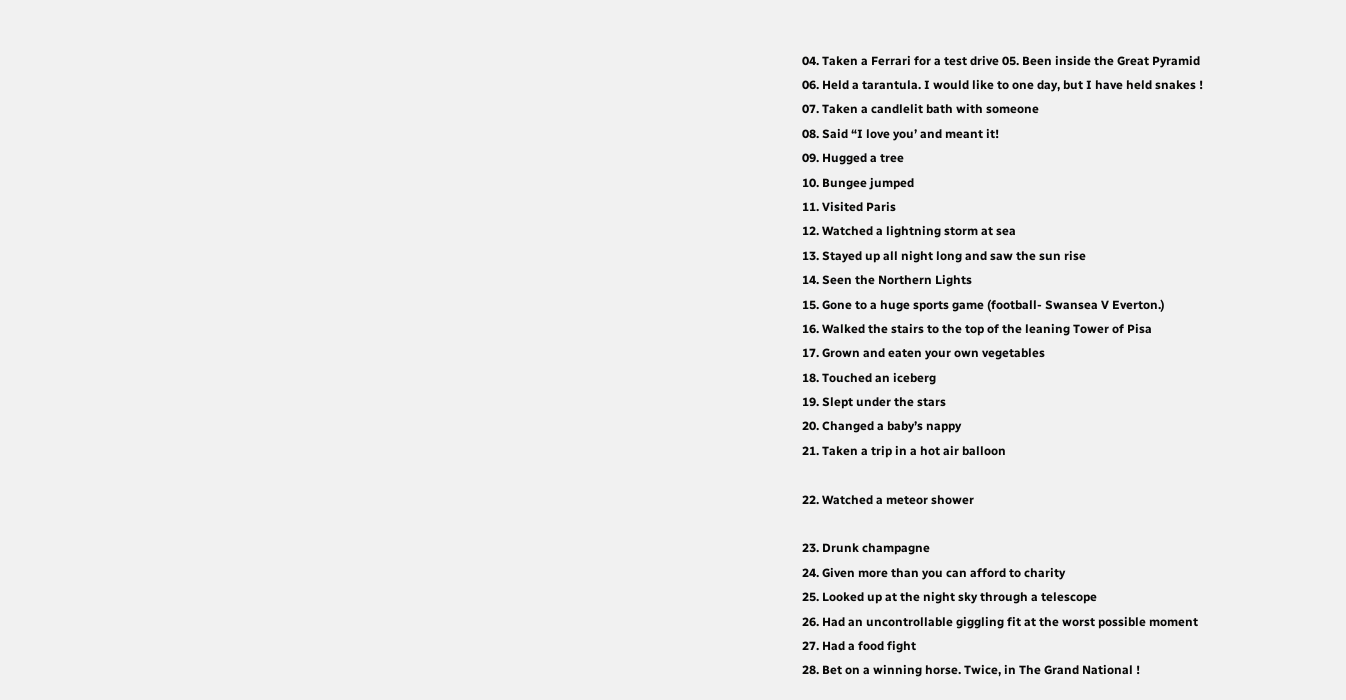04. Taken a Ferrari for a test drive 05. Been inside the Great Pyramid
06. Held a tarantula. I would like to one day, but I have held snakes !
07. Taken a candlelit bath with someone
08. Said “I love you’ and meant it!
09. Hugged a tree
10. Bungee jumped
11. Visited Paris
12. Watched a lightning storm at sea
13. Stayed up all night long and saw the sun rise
14. Seen the Northern Lights
15. Gone to a huge sports game (football- Swansea V Everton.)
16. Walked the stairs to the top of the leaning Tower of Pisa
17. Grown and eaten your own vegetables
18. Touched an iceberg
19. Slept under the stars
20. Changed a baby’s nappy
21. Taken a trip in a hot air balloon

22. Watched a meteor shower

23. Drunk champagne
24. Given more than you can afford to charity
25. Looked up at the night sky through a telescope
26. Had an uncontrollable giggling fit at the worst possible moment
27. Had a food fight
28. Bet on a winning horse. Twice, in The Grand National !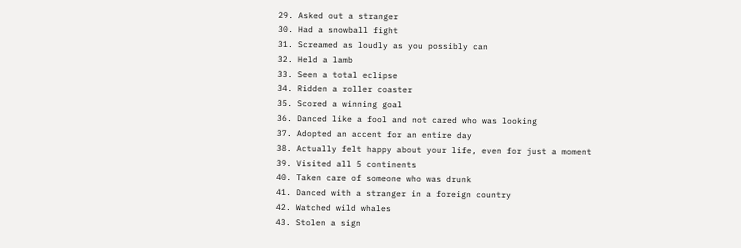29. Asked out a stranger
30. Had a snowball fight
31. Screamed as loudly as you possibly can
32. Held a lamb
33. Seen a total eclipse
34. Ridden a roller coaster
35. Scored a winning goal
36. Danced like a fool and not cared who was looking
37. Adopted an accent for an entire day
38. Actually felt happy about your life, even for just a moment
39. Visited all 5 continents
40. Taken care of someone who was drunk
41. Danced with a stranger in a foreign country
42. Watched wild whales
43. Stolen a sign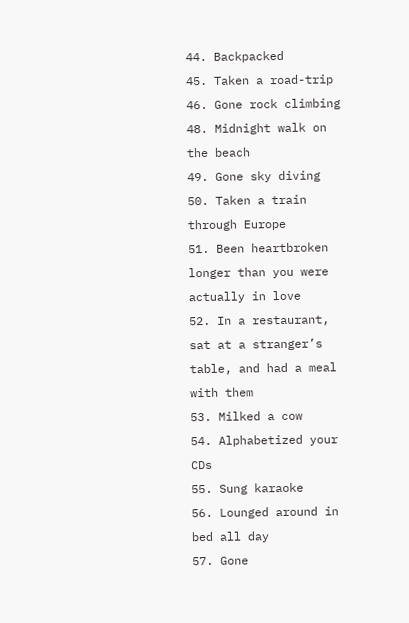44. Backpacked
45. Taken a road-trip
46. Gone rock climbing
48. Midnight walk on the beach
49. Gone sky diving
50. Taken a train through Europe
51. Been heartbroken longer than you were actually in love
52. In a restaurant, sat at a stranger’s table, and had a meal with them
53. Milked a cow
54. Alphabetized your CDs
55. Sung karaoke
56. Lounged around in bed all day
57. Gone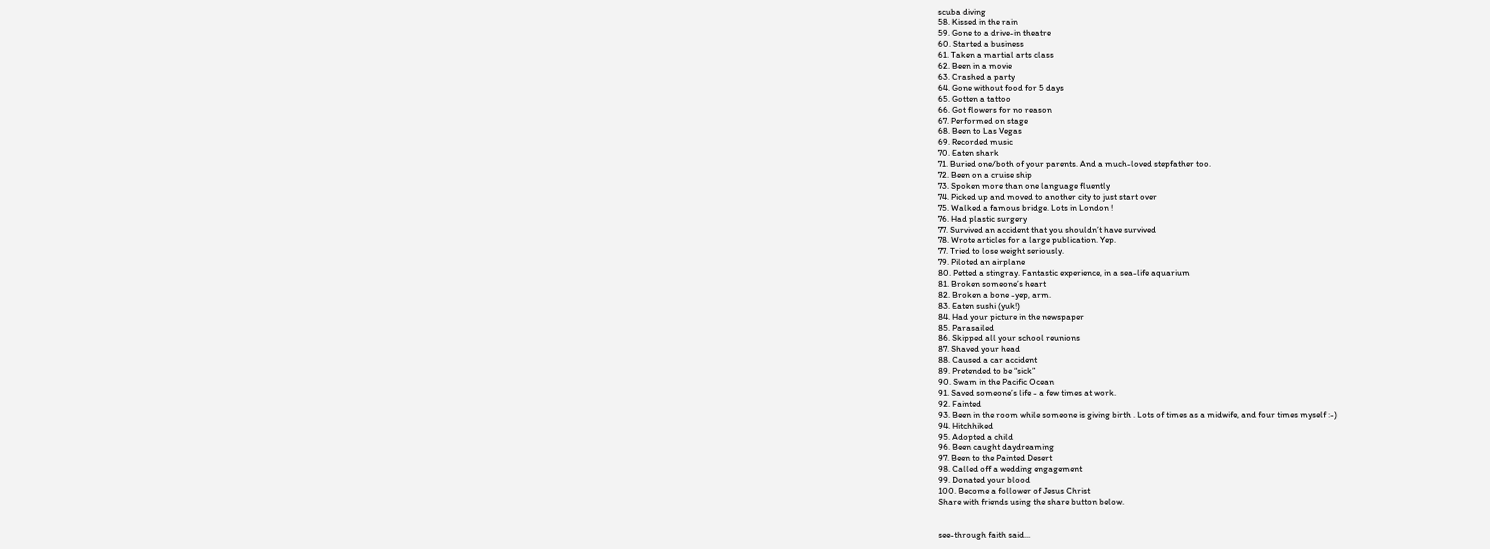scuba diving
58. Kissed in the rain
59. Gone to a drive-in theatre
60. Started a business
61. Taken a martial arts class
62. Been in a movie
63. Crashed a party
64. Gone without food for 5 days
65. Gotten a tattoo
66. Got flowers for no reason
67. Performed on stage
68. Been to Las Vegas
69. Recorded music
70. Eaten shark
71. Buried one/both of your parents. And a much-loved stepfather too.
72. Been on a cruise ship
73. Spoken more than one language fluently
74. Picked up and moved to another city to just start over
75. Walked a famous bridge. Lots in London !
76. Had plastic surgery
77. Survived an accident that you shouldn’t have survived
78. Wrote articles for a large publication. Yep.
77. Tried to lose weight seriously.
79. Piloted an airplane
80. Petted a stingray. Fantastic experience, in a sea-life aquarium
81. Broken someone’s heart
82. Broken a bone -yep, arm.
83. Eaten sushi (yuk!)
84. Had your picture in the newspaper
85. Parasailed
86. Skipped all your school reunions
87. Shaved your head
88. Caused a car accident
89. Pretended to be “sick”
90. Swam in the Pacific Ocean
91. Saved someone’s life - a few times at work.
92. Fainted
93. Been in the room while someone is giving birth . Lots of times as a midwife, and four times myself :-)
94. Hitchhiked
95. Adopted a child
96. Been caught daydreaming
97. Been to the Painted Desert
98. Called off a wedding engagement
99. Donated your blood
100. Become a follower of Jesus Christ
Share with friends using the share button below.


see-through faith said...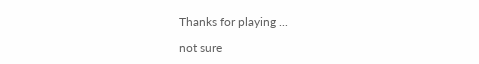Thanks for playing ...

not sure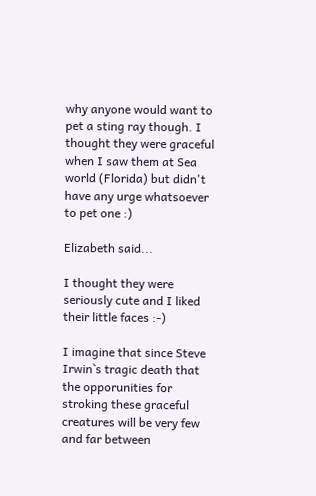why anyone would want to pet a sting ray though. I thought they were graceful when I saw them at Sea world (Florida) but didn't have any urge whatsoever to pet one :)

Elizabeth said...

I thought they were seriously cute and I liked their little faces :-)

I imagine that since Steve Irwin`s tragic death that the opporunities for stroking these graceful creatures will be very few and far between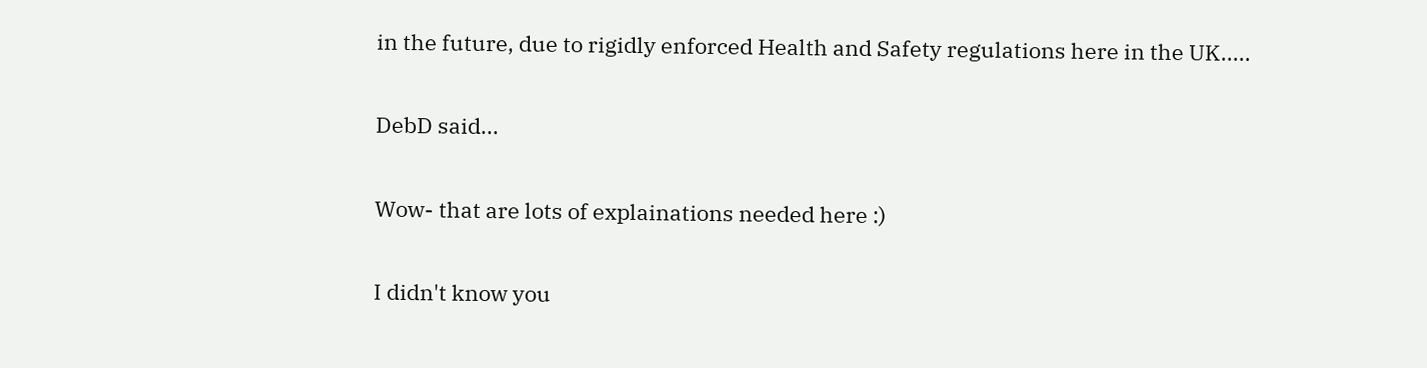in the future, due to rigidly enforced Health and Safety regulations here in the UK.....

DebD said...

Wow- that are lots of explainations needed here :)

I didn't know you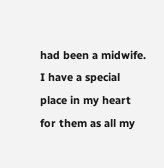had been a midwife. I have a special place in my heart for them as all my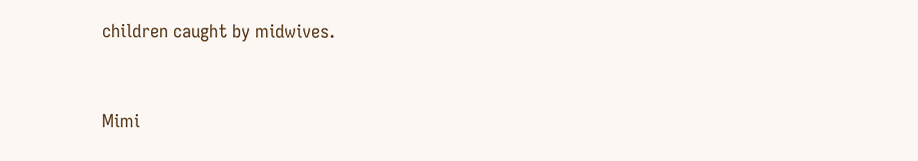children caught by midwives.


Mimi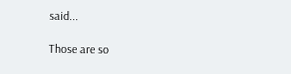said...

Those are so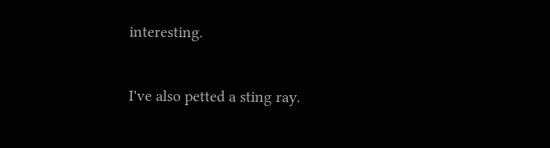interesting.

I've also petted a sting ray.